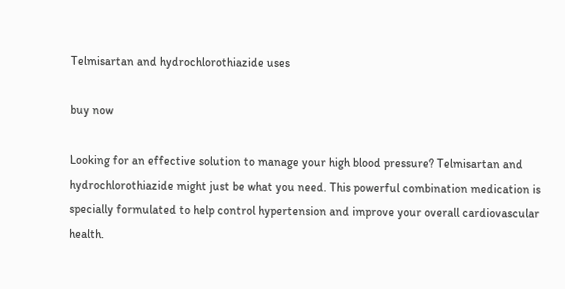Telmisartan and hydrochlorothiazide uses

buy now

Looking for an effective solution to manage your high blood pressure? Telmisartan and hydrochlorothiazide might just be what you need. This powerful combination medication is specially formulated to help control hypertension and improve your overall cardiovascular health.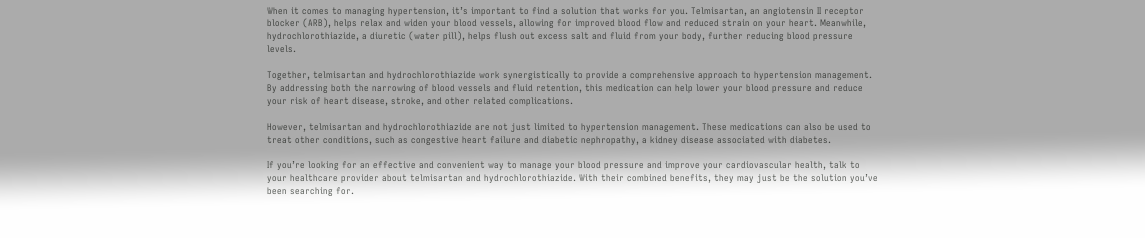When it comes to managing hypertension, it’s important to find a solution that works for you. Telmisartan, an angiotensin II receptor blocker (ARB), helps relax and widen your blood vessels, allowing for improved blood flow and reduced strain on your heart. Meanwhile, hydrochlorothiazide, a diuretic (water pill), helps flush out excess salt and fluid from your body, further reducing blood pressure levels.

Together, telmisartan and hydrochlorothiazide work synergistically to provide a comprehensive approach to hypertension management. By addressing both the narrowing of blood vessels and fluid retention, this medication can help lower your blood pressure and reduce your risk of heart disease, stroke, and other related complications.

However, telmisartan and hydrochlorothiazide are not just limited to hypertension management. These medications can also be used to treat other conditions, such as congestive heart failure and diabetic nephropathy, a kidney disease associated with diabetes.

If you’re looking for an effective and convenient way to manage your blood pressure and improve your cardiovascular health, talk to your healthcare provider about telmisartan and hydrochlorothiazide. With their combined benefits, they may just be the solution you’ve been searching for.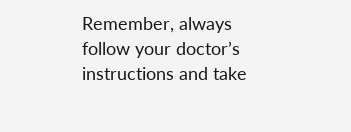Remember, always follow your doctor’s instructions and take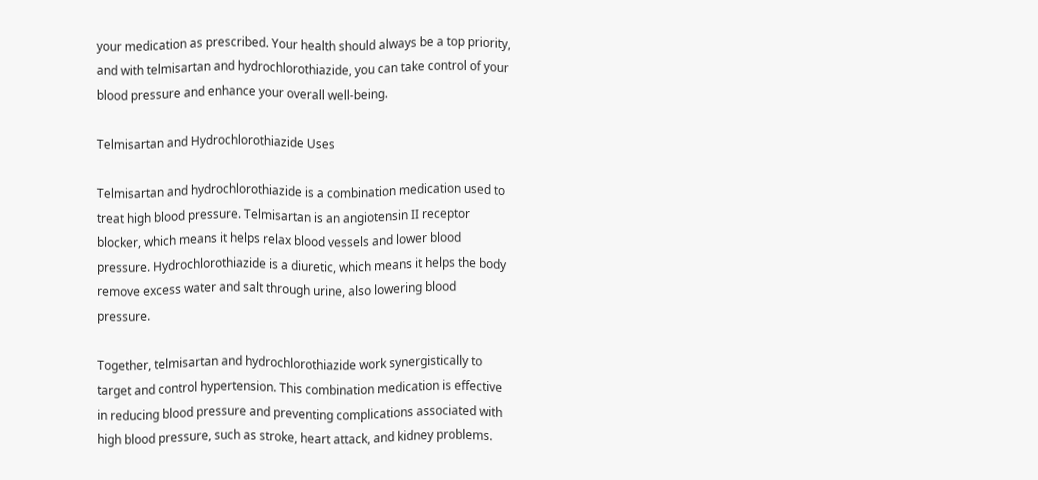your medication as prescribed. Your health should always be a top priority, and with telmisartan and hydrochlorothiazide, you can take control of your blood pressure and enhance your overall well-being.

Telmisartan and Hydrochlorothiazide Uses

Telmisartan and hydrochlorothiazide is a combination medication used to treat high blood pressure. Telmisartan is an angiotensin II receptor blocker, which means it helps relax blood vessels and lower blood pressure. Hydrochlorothiazide is a diuretic, which means it helps the body remove excess water and salt through urine, also lowering blood pressure.

Together, telmisartan and hydrochlorothiazide work synergistically to target and control hypertension. This combination medication is effective in reducing blood pressure and preventing complications associated with high blood pressure, such as stroke, heart attack, and kidney problems.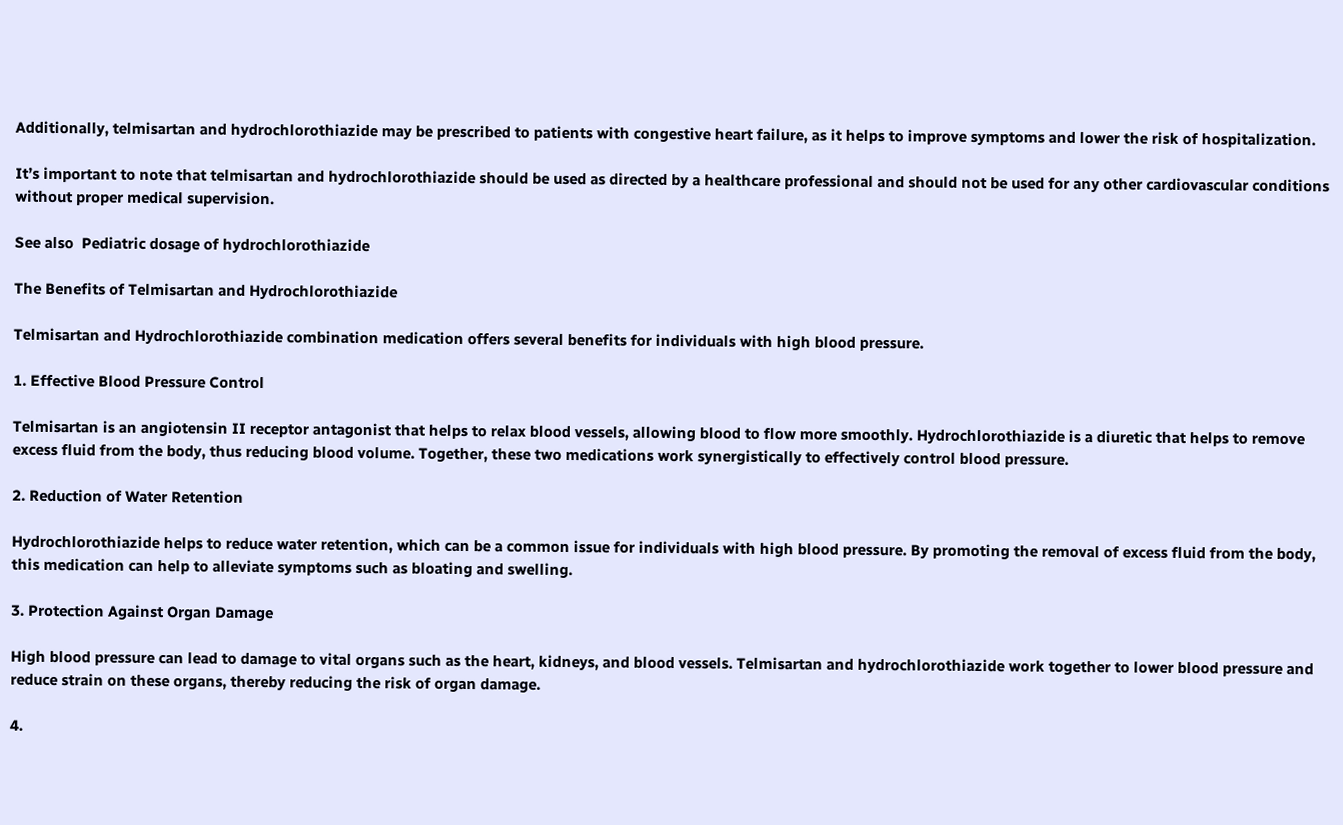Additionally, telmisartan and hydrochlorothiazide may be prescribed to patients with congestive heart failure, as it helps to improve symptoms and lower the risk of hospitalization.

It’s important to note that telmisartan and hydrochlorothiazide should be used as directed by a healthcare professional and should not be used for any other cardiovascular conditions without proper medical supervision.

See also  Pediatric dosage of hydrochlorothiazide

The Benefits of Telmisartan and Hydrochlorothiazide

Telmisartan and Hydrochlorothiazide combination medication offers several benefits for individuals with high blood pressure.

1. Effective Blood Pressure Control

Telmisartan is an angiotensin II receptor antagonist that helps to relax blood vessels, allowing blood to flow more smoothly. Hydrochlorothiazide is a diuretic that helps to remove excess fluid from the body, thus reducing blood volume. Together, these two medications work synergistically to effectively control blood pressure.

2. Reduction of Water Retention

Hydrochlorothiazide helps to reduce water retention, which can be a common issue for individuals with high blood pressure. By promoting the removal of excess fluid from the body, this medication can help to alleviate symptoms such as bloating and swelling.

3. Protection Against Organ Damage

High blood pressure can lead to damage to vital organs such as the heart, kidneys, and blood vessels. Telmisartan and hydrochlorothiazide work together to lower blood pressure and reduce strain on these organs, thereby reducing the risk of organ damage.

4.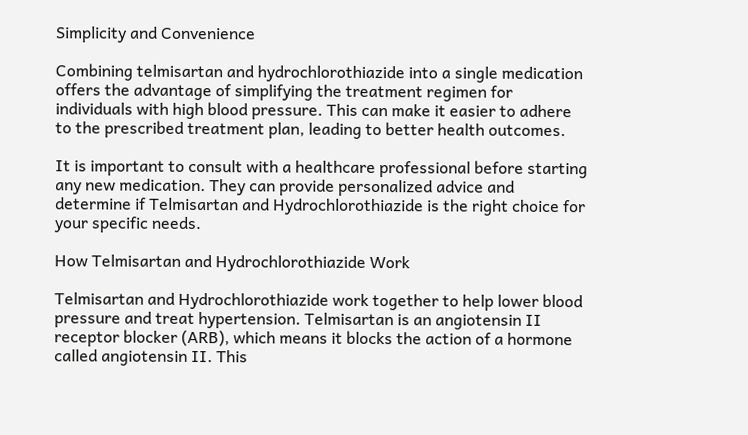Simplicity and Convenience

Combining telmisartan and hydrochlorothiazide into a single medication offers the advantage of simplifying the treatment regimen for individuals with high blood pressure. This can make it easier to adhere to the prescribed treatment plan, leading to better health outcomes.

It is important to consult with a healthcare professional before starting any new medication. They can provide personalized advice and determine if Telmisartan and Hydrochlorothiazide is the right choice for your specific needs.

How Telmisartan and Hydrochlorothiazide Work

Telmisartan and Hydrochlorothiazide work together to help lower blood pressure and treat hypertension. Telmisartan is an angiotensin II receptor blocker (ARB), which means it blocks the action of a hormone called angiotensin II. This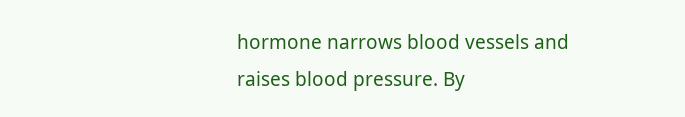hormone narrows blood vessels and raises blood pressure. By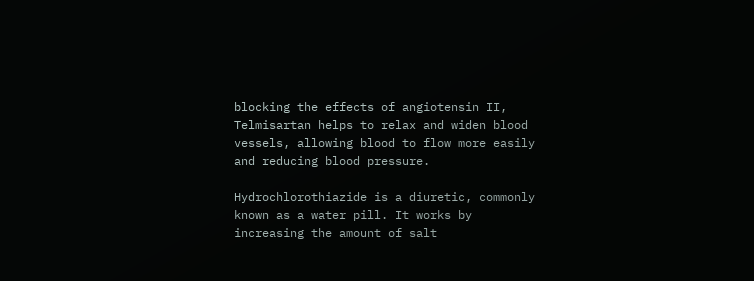blocking the effects of angiotensin II, Telmisartan helps to relax and widen blood vessels, allowing blood to flow more easily and reducing blood pressure.

Hydrochlorothiazide is a diuretic, commonly known as a water pill. It works by increasing the amount of salt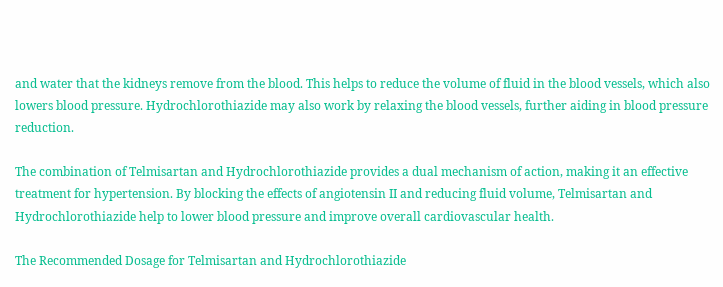and water that the kidneys remove from the blood. This helps to reduce the volume of fluid in the blood vessels, which also lowers blood pressure. Hydrochlorothiazide may also work by relaxing the blood vessels, further aiding in blood pressure reduction.

The combination of Telmisartan and Hydrochlorothiazide provides a dual mechanism of action, making it an effective treatment for hypertension. By blocking the effects of angiotensin II and reducing fluid volume, Telmisartan and Hydrochlorothiazide help to lower blood pressure and improve overall cardiovascular health.

The Recommended Dosage for Telmisartan and Hydrochlorothiazide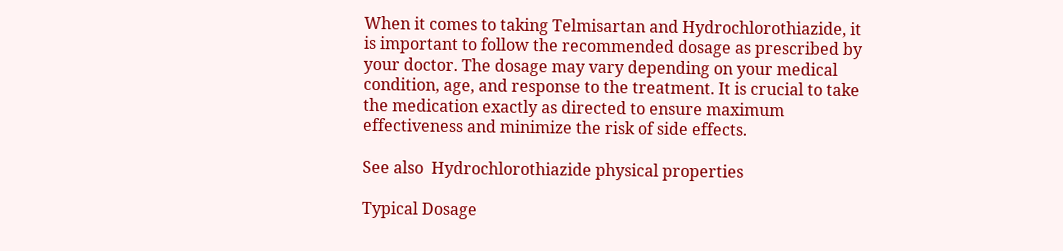When it comes to taking Telmisartan and Hydrochlorothiazide, it is important to follow the recommended dosage as prescribed by your doctor. The dosage may vary depending on your medical condition, age, and response to the treatment. It is crucial to take the medication exactly as directed to ensure maximum effectiveness and minimize the risk of side effects.

See also  Hydrochlorothiazide physical properties

Typical Dosage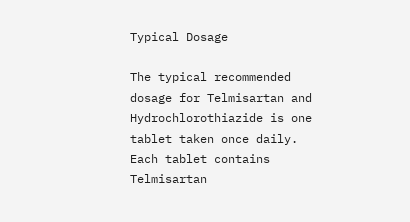Typical Dosage

The typical recommended dosage for Telmisartan and Hydrochlorothiazide is one tablet taken once daily. Each tablet contains Telmisartan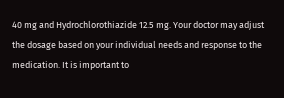40 mg and Hydrochlorothiazide 12.5 mg. Your doctor may adjust the dosage based on your individual needs and response to the medication. It is important to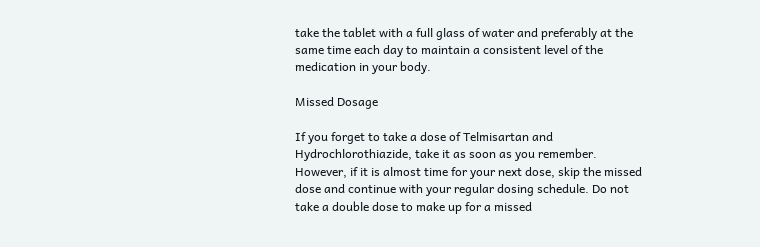take the tablet with a full glass of water and preferably at the same time each day to maintain a consistent level of the medication in your body.

Missed Dosage

If you forget to take a dose of Telmisartan and Hydrochlorothiazide, take it as soon as you remember. However, if it is almost time for your next dose, skip the missed dose and continue with your regular dosing schedule. Do not take a double dose to make up for a missed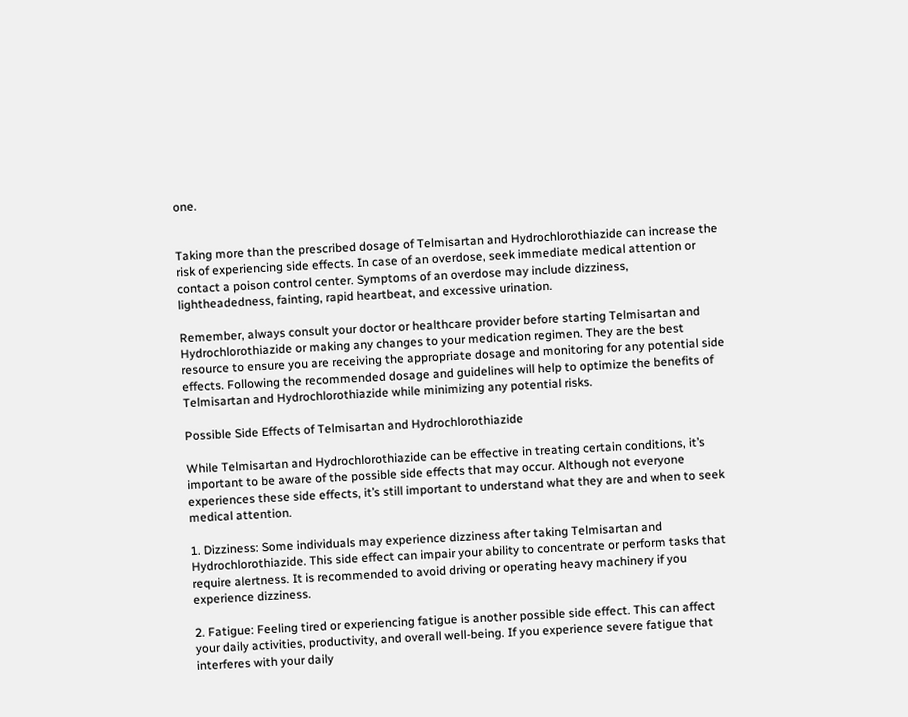one.


Taking more than the prescribed dosage of Telmisartan and Hydrochlorothiazide can increase the risk of experiencing side effects. In case of an overdose, seek immediate medical attention or contact a poison control center. Symptoms of an overdose may include dizziness, lightheadedness, fainting, rapid heartbeat, and excessive urination.

Remember, always consult your doctor or healthcare provider before starting Telmisartan and Hydrochlorothiazide or making any changes to your medication regimen. They are the best resource to ensure you are receiving the appropriate dosage and monitoring for any potential side effects. Following the recommended dosage and guidelines will help to optimize the benefits of Telmisartan and Hydrochlorothiazide while minimizing any potential risks.

Possible Side Effects of Telmisartan and Hydrochlorothiazide

While Telmisartan and Hydrochlorothiazide can be effective in treating certain conditions, it’s important to be aware of the possible side effects that may occur. Although not everyone experiences these side effects, it’s still important to understand what they are and when to seek medical attention.

1. Dizziness: Some individuals may experience dizziness after taking Telmisartan and Hydrochlorothiazide. This side effect can impair your ability to concentrate or perform tasks that require alertness. It is recommended to avoid driving or operating heavy machinery if you experience dizziness.

2. Fatigue: Feeling tired or experiencing fatigue is another possible side effect. This can affect your daily activities, productivity, and overall well-being. If you experience severe fatigue that interferes with your daily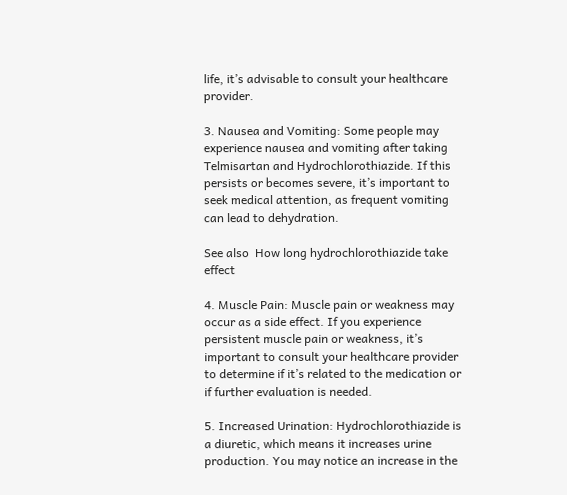life, it’s advisable to consult your healthcare provider.

3. Nausea and Vomiting: Some people may experience nausea and vomiting after taking Telmisartan and Hydrochlorothiazide. If this persists or becomes severe, it’s important to seek medical attention, as frequent vomiting can lead to dehydration.

See also  How long hydrochlorothiazide take effect

4. Muscle Pain: Muscle pain or weakness may occur as a side effect. If you experience persistent muscle pain or weakness, it’s important to consult your healthcare provider to determine if it’s related to the medication or if further evaluation is needed.

5. Increased Urination: Hydrochlorothiazide is a diuretic, which means it increases urine production. You may notice an increase in the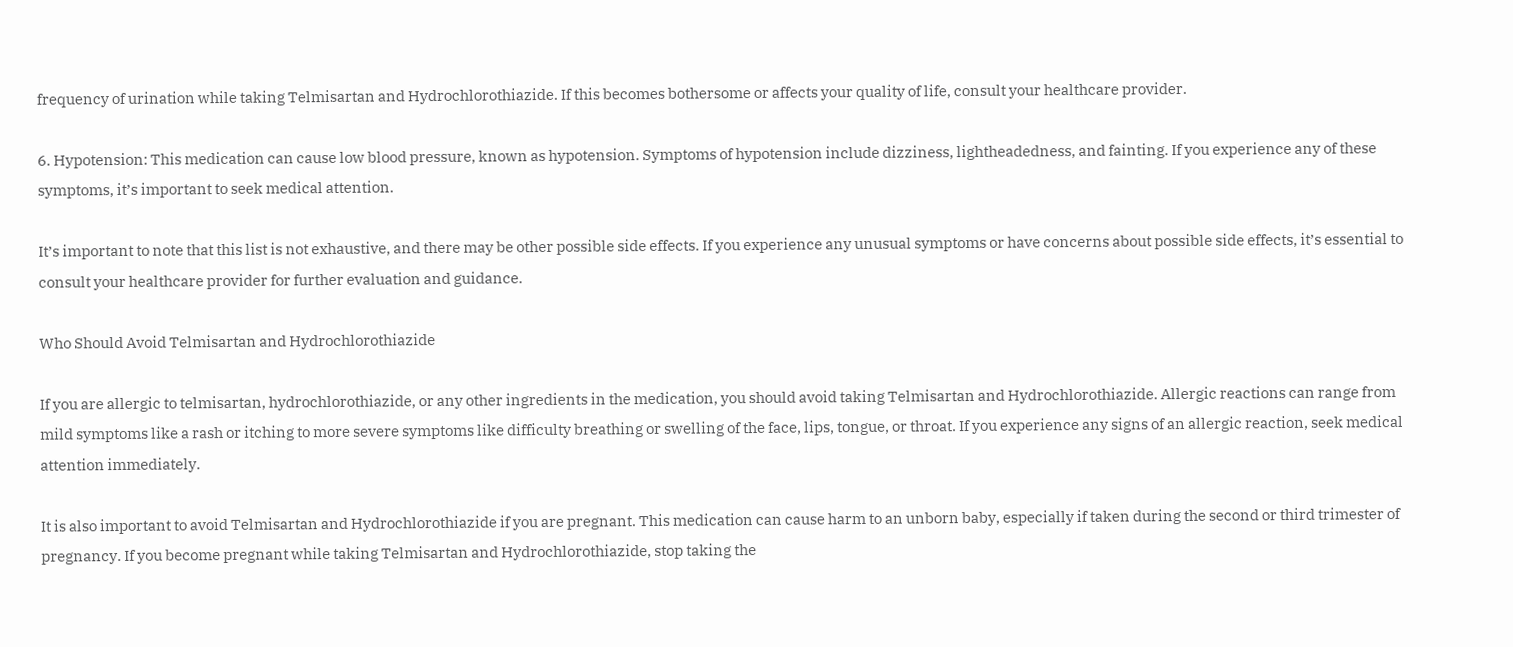frequency of urination while taking Telmisartan and Hydrochlorothiazide. If this becomes bothersome or affects your quality of life, consult your healthcare provider.

6. Hypotension: This medication can cause low blood pressure, known as hypotension. Symptoms of hypotension include dizziness, lightheadedness, and fainting. If you experience any of these symptoms, it’s important to seek medical attention.

It’s important to note that this list is not exhaustive, and there may be other possible side effects. If you experience any unusual symptoms or have concerns about possible side effects, it’s essential to consult your healthcare provider for further evaluation and guidance.

Who Should Avoid Telmisartan and Hydrochlorothiazide

If you are allergic to telmisartan, hydrochlorothiazide, or any other ingredients in the medication, you should avoid taking Telmisartan and Hydrochlorothiazide. Allergic reactions can range from mild symptoms like a rash or itching to more severe symptoms like difficulty breathing or swelling of the face, lips, tongue, or throat. If you experience any signs of an allergic reaction, seek medical attention immediately.

It is also important to avoid Telmisartan and Hydrochlorothiazide if you are pregnant. This medication can cause harm to an unborn baby, especially if taken during the second or third trimester of pregnancy. If you become pregnant while taking Telmisartan and Hydrochlorothiazide, stop taking the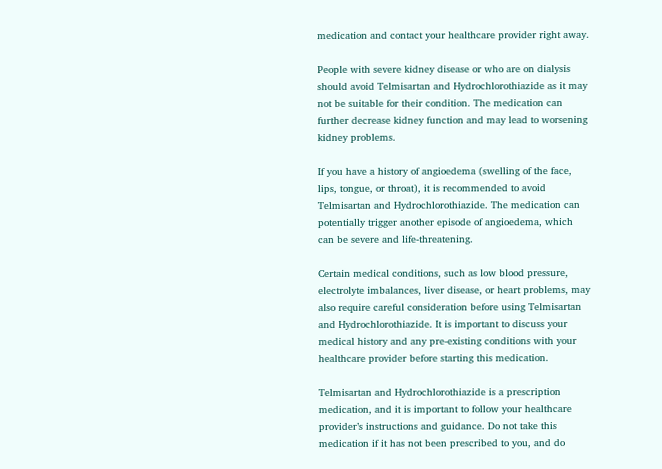medication and contact your healthcare provider right away.

People with severe kidney disease or who are on dialysis should avoid Telmisartan and Hydrochlorothiazide as it may not be suitable for their condition. The medication can further decrease kidney function and may lead to worsening kidney problems.

If you have a history of angioedema (swelling of the face, lips, tongue, or throat), it is recommended to avoid Telmisartan and Hydrochlorothiazide. The medication can potentially trigger another episode of angioedema, which can be severe and life-threatening.

Certain medical conditions, such as low blood pressure, electrolyte imbalances, liver disease, or heart problems, may also require careful consideration before using Telmisartan and Hydrochlorothiazide. It is important to discuss your medical history and any pre-existing conditions with your healthcare provider before starting this medication.

Telmisartan and Hydrochlorothiazide is a prescription medication, and it is important to follow your healthcare provider’s instructions and guidance. Do not take this medication if it has not been prescribed to you, and do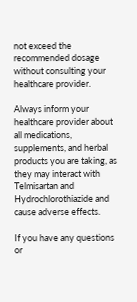not exceed the recommended dosage without consulting your healthcare provider.

Always inform your healthcare provider about all medications, supplements, and herbal products you are taking, as they may interact with Telmisartan and Hydrochlorothiazide and cause adverse effects.

If you have any questions or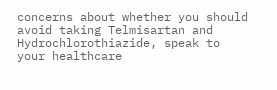concerns about whether you should avoid taking Telmisartan and Hydrochlorothiazide, speak to your healthcare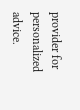provider for personalized advice.